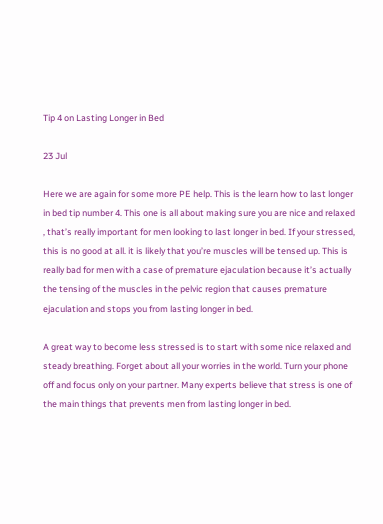Tip 4 on Lasting Longer in Bed

23 Jul

Here we are again for some more PE help. This is the learn how to last longer in bed tip number 4. This one is all about making sure you are nice and relaxed , that’s really important for men looking to last longer in bed. If your stressed, this is no good at all. it is likely that you’re muscles will be tensed up. This is really bad for men with a case of premature ejaculation because it’s actually the tensing of the muscles in the pelvic region that causes premature ejaculation and stops you from lasting longer in bed.

A great way to become less stressed is to start with some nice relaxed and steady breathing. Forget about all your worries in the world. Turn your phone off and focus only on your partner. Many experts believe that stress is one of the main things that prevents men from lasting longer in bed.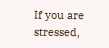If you are stressed,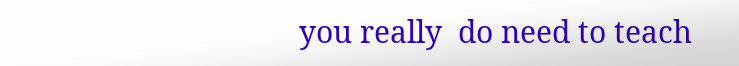you really  do need to teach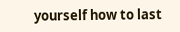yourself how to last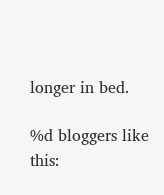longer in bed.

%d bloggers like this: